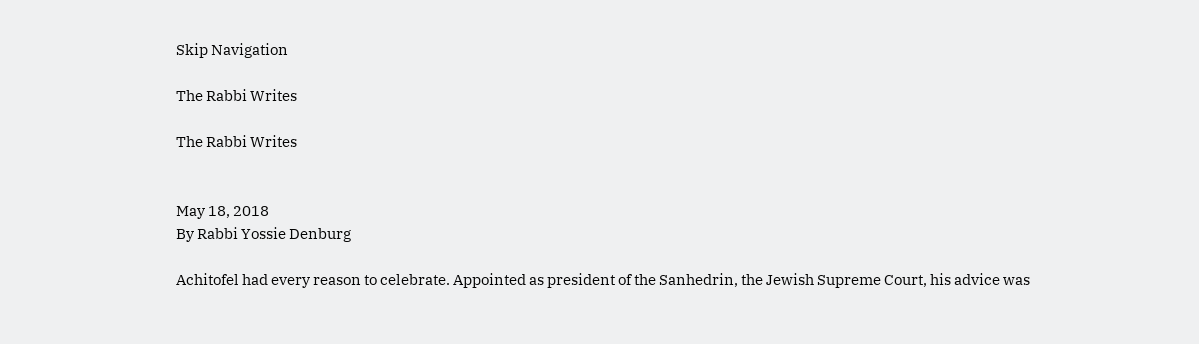Skip Navigation

The Rabbi Writes

The Rabbi Writes


May 18, 2018
By Rabbi Yossie Denburg

Achitofel had every reason to celebrate. Appointed as president of the Sanhedrin, the Jewish Supreme Court, his advice was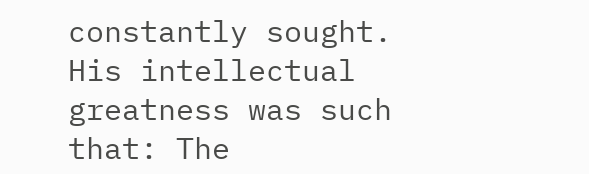constantly sought.  His intellectual greatness was such that: The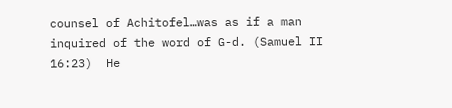counsel of Achitofel…was as if a man inquired of the word of G-d. (Samuel II 16:23)  He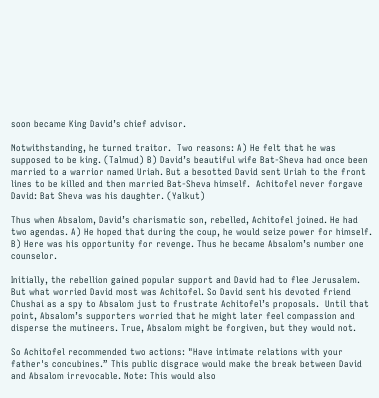soon became King David’s chief advisor.

Notwithstanding, he turned traitor.  Two reasons: A) He felt that he was supposed to be king. (Talmud) B) David’s beautiful wife Bat-Sheva had once been married to a warrior named Uriah. But a besotted David sent Uriah to the front lines to be killed and then married Bat-Sheva himself.  Achitofel never forgave David: Bat Sheva was his daughter. (Yalkut)

Thus when Absalom, David’s charismatic son, rebelled, Achitofel joined. He had two agendas. A) He hoped that during the coup, he would seize power for himself. B) Here was his opportunity for revenge. Thus he became Absalom’s number one counselor.

Initially, the rebellion gained popular support and David had to flee Jerusalem.  But what worried David most was Achitofel. So David sent his devoted friend Chushai as a spy to Absalom just to frustrate Achitofel’s proposals.  Until that point, Absalom’s supporters worried that he might later feel compassion and disperse the mutineers. True, Absalom might be forgiven, but they would not.

So Achitofel recommended two actions: "Have intimate relations with your father's concubines.” This public disgrace would make the break between David and Absalom irrevocable. Note: This would also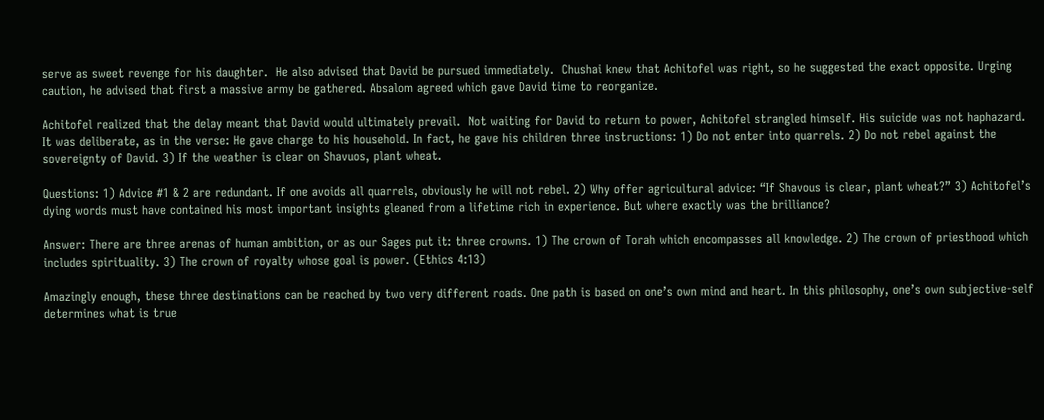serve as sweet revenge for his daughter.  He also advised that David be pursued immediately.  Chushai knew that Achitofel was right, so he suggested the exact opposite. Urging caution, he advised that first a massive army be gathered. Absalom agreed which gave David time to reorganize.

Achitofel realized that the delay meant that David would ultimately prevail.  Not waiting for David to return to power, Achitofel strangled himself. His suicide was not haphazard. It was deliberate, as in the verse: He gave charge to his household. In fact, he gave his children three instructions: 1) Do not enter into quarrels. 2) Do not rebel against the sovereignty of David. 3) If the weather is clear on Shavuos, plant wheat.

Questions: 1) Advice #1 & 2 are redundant. If one avoids all quarrels, obviously he will not rebel. 2) Why offer agricultural advice: “If Shavous is clear, plant wheat?” 3) Achitofel’s dying words must have contained his most important insights gleaned from a lifetime rich in experience. But where exactly was the brilliance?

Answer: There are three arenas of human ambition, or as our Sages put it: three crowns. 1) The crown of Torah which encompasses all knowledge. 2) The crown of priesthood which includes spirituality. 3) The crown of royalty whose goal is power. (Ethics 4:13)

Amazingly enough, these three destinations can be reached by two very different roads. One path is based on one’s own mind and heart. In this philosophy, one’s own subjective-self determines what is true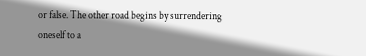or false. The other road begins by surrendering oneself to a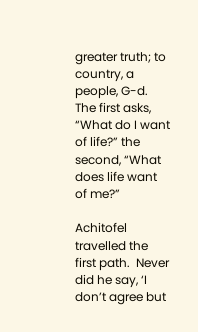greater truth; to country, a people, G-d. The first asks, “What do I want of life?” the second, “What does life want of me?”

Achitofel travelled the first path.  Never did he say, ‘I don’t agree but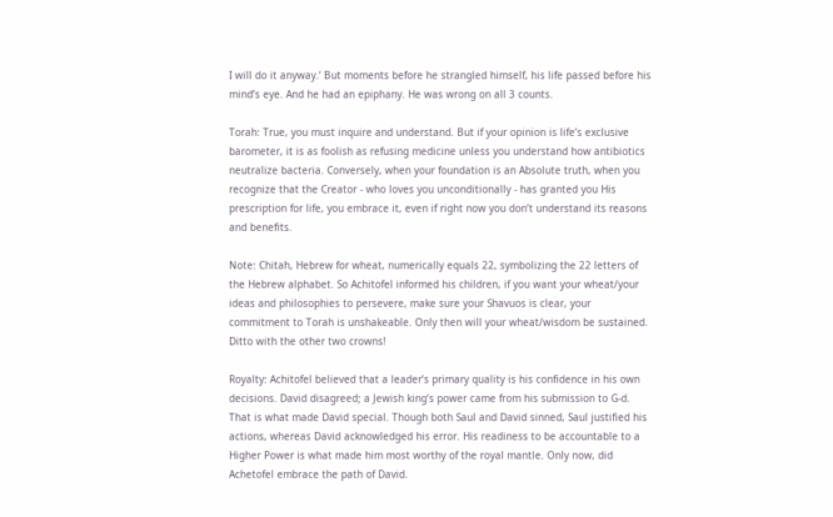I will do it anyway.’ But moments before he strangled himself, his life passed before his mind’s eye. And he had an epiphany. He was wrong on all 3 counts.

Torah: True, you must inquire and understand. But if your opinion is life’s exclusive barometer, it is as foolish as refusing medicine unless you understand how antibiotics neutralize bacteria. Conversely, when your foundation is an Absolute truth, when you recognize that the Creator - who loves you unconditionally - has granted you His prescription for life, you embrace it, even if right now you don’t understand its reasons and benefits.

Note: Chitah, Hebrew for wheat, numerically equals 22, symbolizing the 22 letters of the Hebrew alphabet. So Achitofel informed his children, if you want your wheat/your ideas and philosophies to persevere, make sure your Shavuos is clear, your commitment to Torah is unshakeable. Only then will your wheat/wisdom be sustained. Ditto with the other two crowns!

Royalty: Achitofel believed that a leader’s primary quality is his confidence in his own decisions. David disagreed; a Jewish king’s power came from his submission to G-d. That is what made David special. Though both Saul and David sinned, Saul justified his actions, whereas David acknowledged his error. His readiness to be accountable to a Higher Power is what made him most worthy of the royal mantle. Only now, did Achetofel embrace the path of David.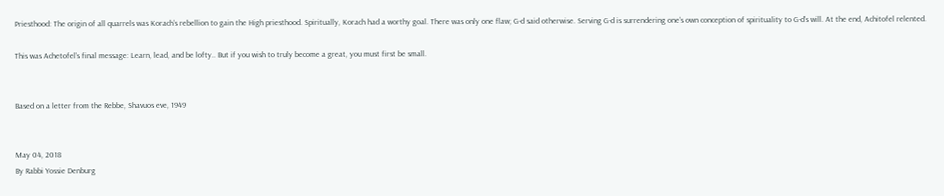Priesthood: The origin of all quarrels was Korach’s rebellion to gain the High priesthood. Spiritually, Korach had a worthy goal. There was only one flaw; G-d said otherwise. Serving G-d is surrendering one’s own conception of spirituality to G-d’s will. At the end, Achitofel relented.

This was Achetofel’s final message: Learn, lead, and be lofty.. But if you wish to truly become a great, you must first be small.


Based on a letter from the Rebbe, Shavuos eve, 1949


May 04, 2018
By Rabbi Yossie Denburg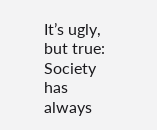It’s ugly, but true: Society has always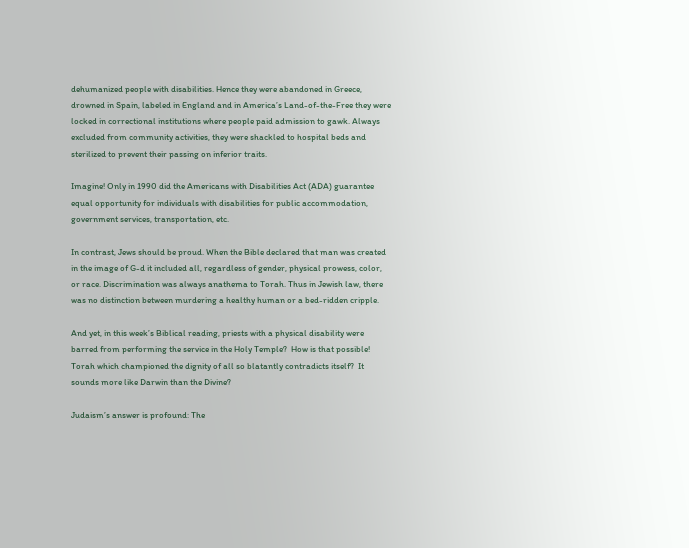dehumanized people with disabilities. Hence they were abandoned in Greece, drowned in Spain, labeled in England and in America’s Land-of-the-Free they were locked in correctional institutions where people paid admission to gawk. Always excluded from community activities, they were shackled to hospital beds and sterilized to prevent their passing on inferior traits.

Imagine! Only in 1990 did the Americans with Disabilities Act (ADA) guarantee equal opportunity for individuals with disabilities for public accommodation, government services, transportation, etc.

In contrast, Jews should be proud. When the Bible declared that man was created in the image of G-d it included all, regardless of gender, physical prowess, color, or race. Discrimination was always anathema to Torah. Thus in Jewish law, there was no distinction between murdering a healthy human or a bed-ridden cripple.

And yet, in this week’s Biblical reading, priests with a physical disability were barred from performing the service in the Holy Temple?  How is that possible! Torah which championed the dignity of all so blatantly contradicts itself?  It sounds more like Darwin than the Divine?

Judaism’s answer is profound: The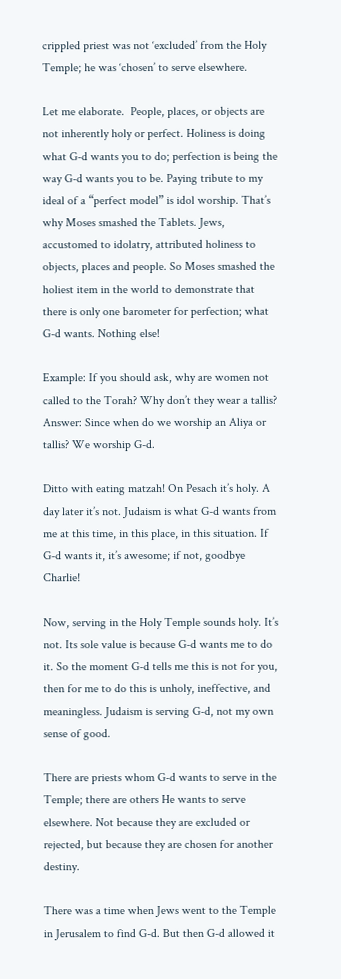crippled priest was not ‘excluded’ from the Holy Temple; he was ‘chosen’ to serve elsewhere.

Let me elaborate.  People, places, or objects are not inherently holy or perfect. Holiness is doing what G-d wants you to do; perfection is being the way G-d wants you to be. Paying tribute to my ideal of a “perfect model” is idol worship. That’s why Moses smashed the Tablets. Jews, accustomed to idolatry, attributed holiness to objects, places and people. So Moses smashed the holiest item in the world to demonstrate that there is only one barometer for perfection; what G-d wants. Nothing else!

Example: If you should ask, why are women not called to the Torah? Why don’t they wear a tallis? Answer: Since when do we worship an Aliya or tallis? We worship G-d.

Ditto with eating matzah! On Pesach it’s holy. A day later it’s not. Judaism is what G-d wants from me at this time, in this place, in this situation. If G-d wants it, it’s awesome; if not, goodbye Charlie!

Now, serving in the Holy Temple sounds holy. It’s not. Its sole value is because G-d wants me to do it. So the moment G-d tells me this is not for you, then for me to do this is unholy, ineffective, and meaningless. Judaism is serving G-d, not my own sense of good.

There are priests whom G-d wants to serve in the Temple; there are others He wants to serve elsewhere. Not because they are excluded or rejected, but because they are chosen for another destiny.

There was a time when Jews went to the Temple in Jerusalem to find G-d. But then G-d allowed it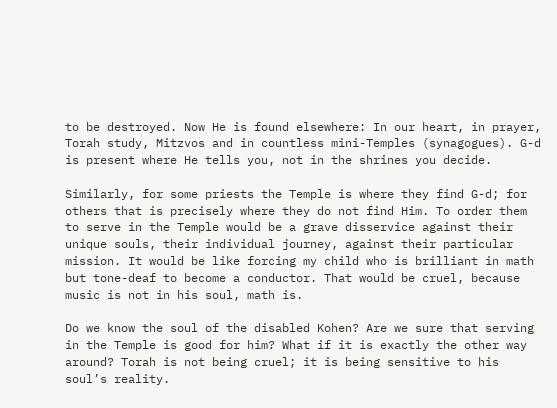to be destroyed. Now He is found elsewhere: In our heart, in prayer, Torah study, Mitzvos and in countless mini-Temples (synagogues). G-d is present where He tells you, not in the shrines you decide.

Similarly, for some priests the Temple is where they find G-d; for others that is precisely where they do not find Him. To order them to serve in the Temple would be a grave disservice against their unique souls, their individual journey, against their particular mission. It would be like forcing my child who is brilliant in math but tone-deaf to become a conductor. That would be cruel, because music is not in his soul, math is.

Do we know the soul of the disabled Kohen? Are we sure that serving in the Temple is good for him? What if it is exactly the other way around? Torah is not being cruel; it is being sensitive to his soul’s reality.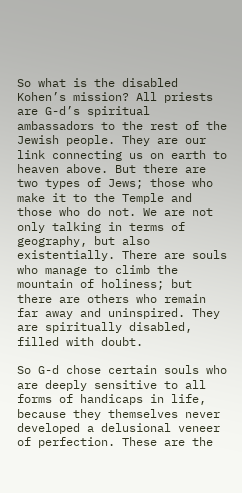So what is the disabled Kohen’s mission? All priests are G-d’s spiritual ambassadors to the rest of the Jewish people. They are our link connecting us on earth to heaven above. But there are two types of Jews; those who make it to the Temple and those who do not. We are not only talking in terms of geography, but also existentially. There are souls who manage to climb the mountain of holiness; but there are others who remain far away and uninspired. They are spiritually disabled, filled with doubt.

So G-d chose certain souls who are deeply sensitive to all forms of handicaps in life, because they themselves never developed a delusional veneer of perfection. These are the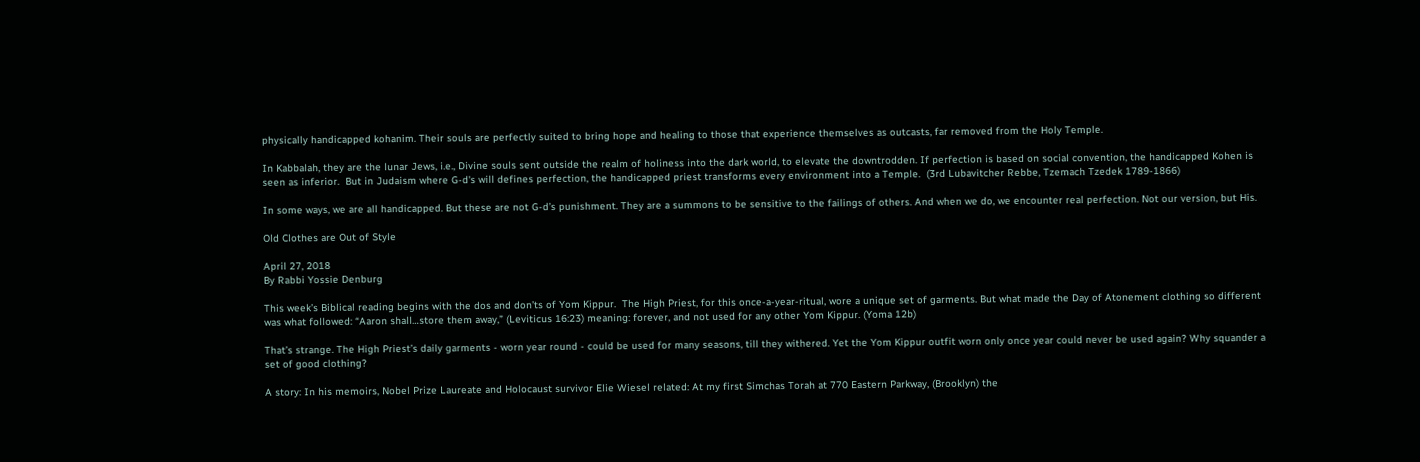physically handicapped kohanim. Their souls are perfectly suited to bring hope and healing to those that experience themselves as outcasts, far removed from the Holy Temple.

In Kabbalah, they are the lunar Jews, i.e., Divine souls sent outside the realm of holiness into the dark world, to elevate the downtrodden. If perfection is based on social convention, the handicapped Kohen is seen as inferior.  But in Judaism where G-d's will defines perfection, the handicapped priest transforms every environment into a Temple.  (3rd Lubavitcher Rebbe, Tzemach Tzedek 1789-1866)

In some ways, we are all handicapped. But these are not G-d’s punishment. They are a summons to be sensitive to the failings of others. And when we do, we encounter real perfection. Not our version, but His.

Old Clothes are Out of Style

April 27, 2018
By Rabbi Yossie Denburg

This week’s Biblical reading begins with the dos and don’ts of Yom Kippur.  The High Priest, for this once-a-year-ritual, wore a unique set of garments. But what made the Day of Atonement clothing so different was what followed: “Aaron shall…store them away,” (Leviticus 16:23) meaning: forever, and not used for any other Yom Kippur. (Yoma 12b)

That’s strange. The High Priest’s daily garments - worn year round - could be used for many seasons, till they withered. Yet the Yom Kippur outfit worn only once year could never be used again? Why squander a set of good clothing?

A story: In his memoirs, Nobel Prize Laureate and Holocaust survivor Elie Wiesel related: At my first Simchas Torah at 770 Eastern Parkway, (Brooklyn) the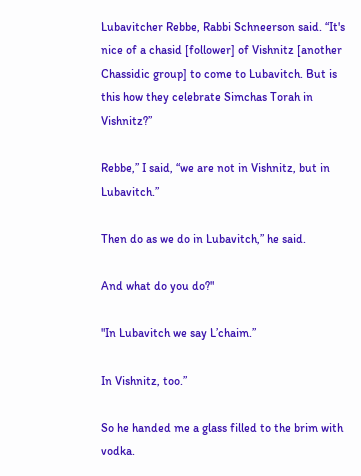Lubavitcher Rebbe, Rabbi Schneerson said. “It's nice of a chasid [follower] of Vishnitz [another Chassidic group] to come to Lubavitch. But is this how they celebrate Simchas Torah in Vishnitz?”

Rebbe,” I said, “we are not in Vishnitz, but in Lubavitch.”

Then do as we do in Lubavitch,” he said.

And what do you do?"

"In Lubavitch we say L’chaim.”

In Vishnitz, too.”

So he handed me a glass filled to the brim with vodka.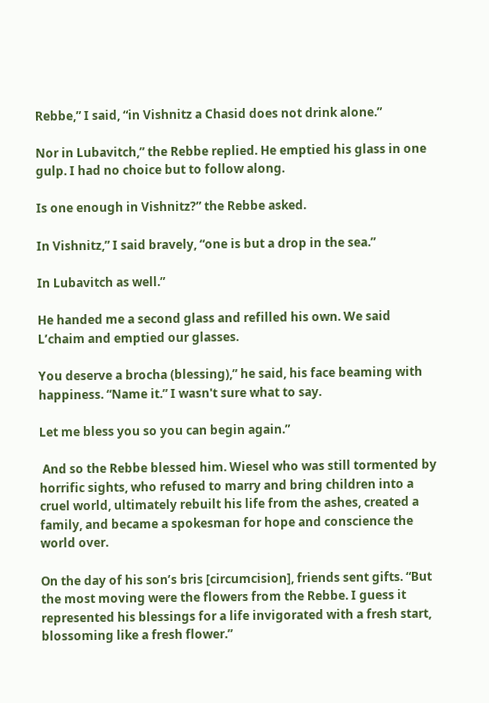Rebbe,” I said, “in Vishnitz a Chasid does not drink alone.”

Nor in Lubavitch,” the Rebbe replied. He emptied his glass in one gulp. I had no choice but to follow along.

Is one enough in Vishnitz?” the Rebbe asked.

In Vishnitz,” I said bravely, “one is but a drop in the sea.”

In Lubavitch as well.”

He handed me a second glass and refilled his own. We said L’chaim and emptied our glasses.

You deserve a brocha (blessing),” he said, his face beaming with happiness. “Name it.” I wasn't sure what to say.

Let me bless you so you can begin again.”

 And so the Rebbe blessed him. Wiesel who was still tormented by horrific sights, who refused to marry and bring children into a cruel world, ultimately rebuilt his life from the ashes, created a family, and became a spokesman for hope and conscience the world over.

On the day of his son’s bris [circumcision], friends sent gifts. “But the most moving were the flowers from the Rebbe. I guess it represented his blessings for a life invigorated with a fresh start, blossoming like a fresh flower.”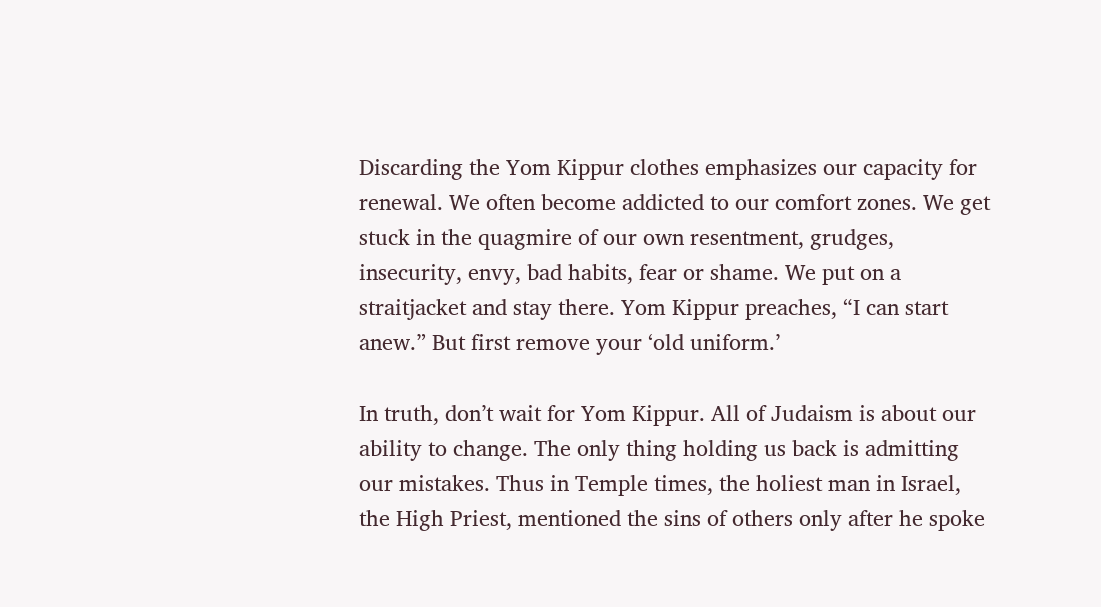Discarding the Yom Kippur clothes emphasizes our capacity for renewal. We often become addicted to our comfort zones. We get stuck in the quagmire of our own resentment, grudges, insecurity, envy, bad habits, fear or shame. We put on a straitjacket and stay there. Yom Kippur preaches, “I can start anew.” But first remove your ‘old uniform.’

In truth, don’t wait for Yom Kippur. All of Judaism is about our ability to change. The only thing holding us back is admitting our mistakes. Thus in Temple times, the holiest man in Israel, the High Priest, mentioned the sins of others only after he spoke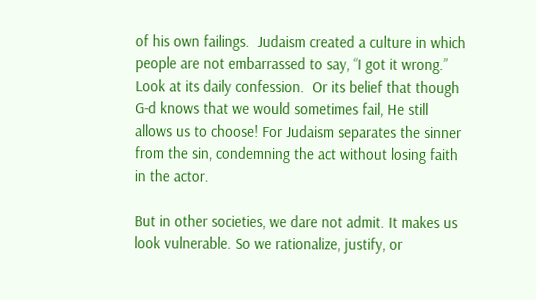of his own failings.  Judaism created a culture in which people are not embarrassed to say, “I got it wrong.” Look at its daily confession.  Or its belief that though G-d knows that we would sometimes fail, He still allows us to choose! For Judaism separates the sinner from the sin, condemning the act without losing faith in the actor.

But in other societies, we dare not admit. It makes us look vulnerable. So we rationalize, justify, or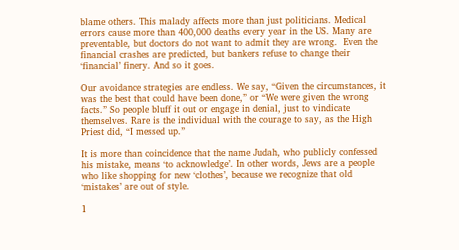blame others. This malady affects more than just politicians. Medical errors cause more than 400,000 deaths every year in the US. Many are preventable, but doctors do not want to admit they are wrong.  Even the financial crashes are predicted, but bankers refuse to change their ‘financial’ finery. And so it goes.

Our avoidance strategies are endless. We say, “Given the circumstances, it was the best that could have been done,” or “We were given the wrong facts.” So people bluff it out or engage in denial, just to vindicate themselves. Rare is the individual with the courage to say, as the High Priest did, “I messed up.”

It is more than coincidence that the name Judah, who publicly confessed his mistake, means ‘to acknowledge’. In other words, Jews are a people who like shopping for new ‘clothes’, because we recognize that old ‘mistakes’ are out of style.

1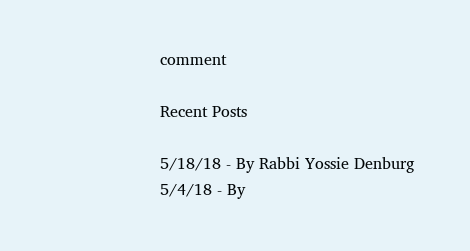comment

Recent Posts

5/18/18 - By Rabbi Yossie Denburg
5/4/18 - By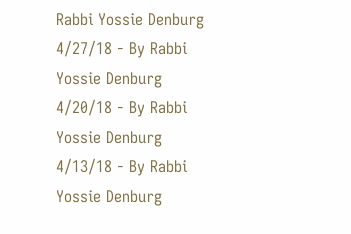Rabbi Yossie Denburg
4/27/18 - By Rabbi Yossie Denburg
4/20/18 - By Rabbi Yossie Denburg
4/13/18 - By Rabbi Yossie Denburg